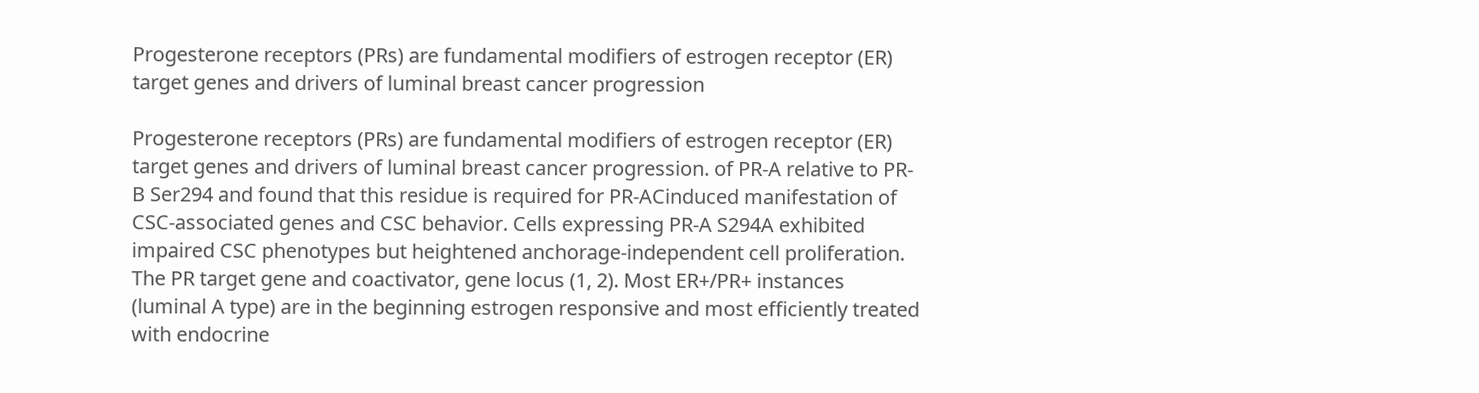Progesterone receptors (PRs) are fundamental modifiers of estrogen receptor (ER) target genes and drivers of luminal breast cancer progression

Progesterone receptors (PRs) are fundamental modifiers of estrogen receptor (ER) target genes and drivers of luminal breast cancer progression. of PR-A relative to PR-B Ser294 and found that this residue is required for PR-ACinduced manifestation of CSC-associated genes and CSC behavior. Cells expressing PR-A S294A exhibited impaired CSC phenotypes but heightened anchorage-independent cell proliferation. The PR target gene and coactivator, gene locus (1, 2). Most ER+/PR+ instances (luminal A type) are in the beginning estrogen responsive and most efficiently treated with endocrine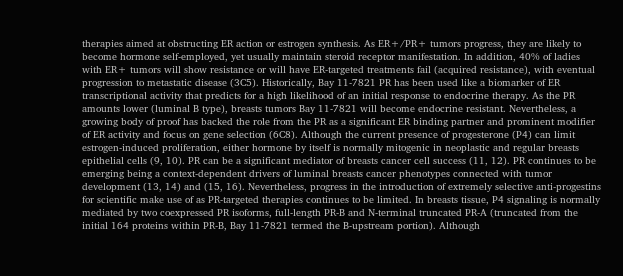therapies aimed at obstructing ER action or estrogen synthesis. As ER+/PR+ tumors progress, they are likely to become hormone self-employed, yet usually maintain steroid receptor manifestation. In addition, 40% of ladies with ER+ tumors will show resistance or will have ER-targeted treatments fail (acquired resistance), with eventual progression to metastatic disease (3C5). Historically, Bay 11-7821 PR has been used like a biomarker of ER transcriptional activity that predicts for a high likelihood of an initial response to endocrine therapy. As the PR amounts lower (luminal B type), breasts tumors Bay 11-7821 will become endocrine resistant. Nevertheless, a growing body of proof has backed the role from the PR as a significant ER binding partner and prominent modifier of ER activity and focus on gene selection (6C8). Although the current presence of progesterone (P4) can limit estrogen-induced proliferation, either hormone by itself is normally mitogenic in neoplastic and regular breasts epithelial cells (9, 10). PR can be a significant mediator of breasts cancer cell success (11, 12). PR continues to be emerging being a context-dependent drivers of luminal breasts cancer phenotypes connected with tumor development (13, 14) and (15, 16). Nevertheless, progress in the introduction of extremely selective anti-progestins for scientific make use of as PR-targeted therapies continues to be limited. In breasts tissue, P4 signaling is normally mediated by two coexpressed PR isoforms, full-length PR-B and N-terminal truncated PR-A (truncated from the initial 164 proteins within PR-B, Bay 11-7821 termed the B-upstream portion). Although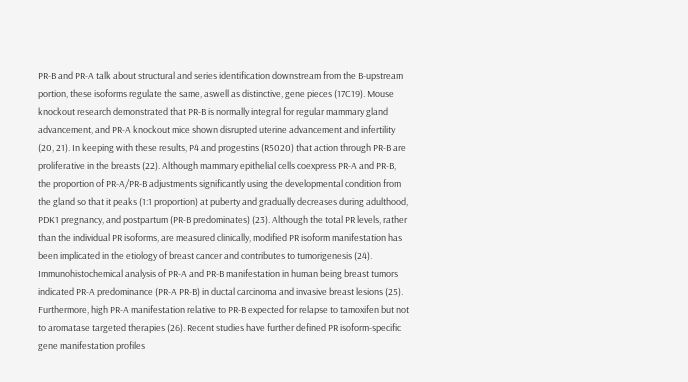PR-B and PR-A talk about structural and series identification downstream from the B-upstream portion, these isoforms regulate the same, aswell as distinctive, gene pieces (17C19). Mouse knockout research demonstrated that PR-B is normally integral for regular mammary gland advancement, and PR-A knockout mice shown disrupted uterine advancement and infertility (20, 21). In keeping with these results, P4 and progestins (R5020) that action through PR-B are proliferative in the breasts (22). Although mammary epithelial cells coexpress PR-A and PR-B, the proportion of PR-A/PR-B adjustments significantly using the developmental condition from the gland so that it peaks (1:1 proportion) at puberty and gradually decreases during adulthood, PDK1 pregnancy, and postpartum (PR-B predominates) (23). Although the total PR levels, rather than the individual PR isoforms, are measured clinically, modified PR isoform manifestation has been implicated in the etiology of breast cancer and contributes to tumorigenesis (24). Immunohistochemical analysis of PR-A and PR-B manifestation in human being breast tumors indicated PR-A predominance (PR-A PR-B) in ductal carcinoma and invasive breast lesions (25). Furthermore, high PR-A manifestation relative to PR-B expected for relapse to tamoxifen but not to aromatase targeted therapies (26). Recent studies have further defined PR isoform-specific gene manifestation profiles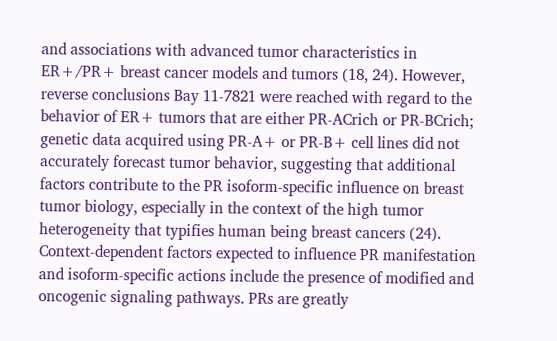and associations with advanced tumor characteristics in ER+/PR+ breast cancer models and tumors (18, 24). However, reverse conclusions Bay 11-7821 were reached with regard to the behavior of ER+ tumors that are either PR-ACrich or PR-BCrich; genetic data acquired using PR-A+ or PR-B+ cell lines did not accurately forecast tumor behavior, suggesting that additional factors contribute to the PR isoform-specific influence on breast tumor biology, especially in the context of the high tumor heterogeneity that typifies human being breast cancers (24). Context-dependent factors expected to influence PR manifestation and isoform-specific actions include the presence of modified and oncogenic signaling pathways. PRs are greatly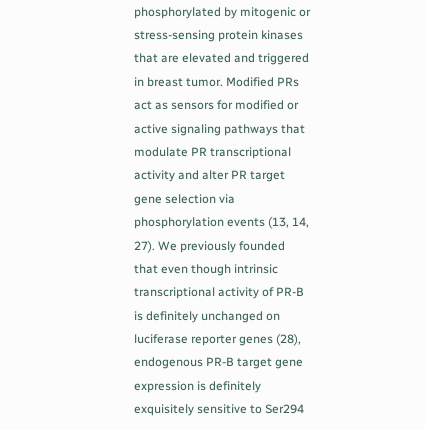phosphorylated by mitogenic or stress-sensing protein kinases that are elevated and triggered in breast tumor. Modified PRs act as sensors for modified or active signaling pathways that modulate PR transcriptional activity and alter PR target gene selection via phosphorylation events (13, 14, 27). We previously founded that even though intrinsic transcriptional activity of PR-B is definitely unchanged on luciferase reporter genes (28), endogenous PR-B target gene expression is definitely exquisitely sensitive to Ser294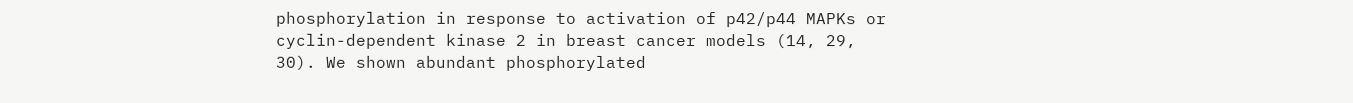phosphorylation in response to activation of p42/p44 MAPKs or cyclin-dependent kinase 2 in breast cancer models (14, 29, 30). We shown abundant phosphorylated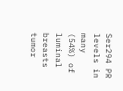Ser294 PR levels in many (54%) of luminal breasts tumor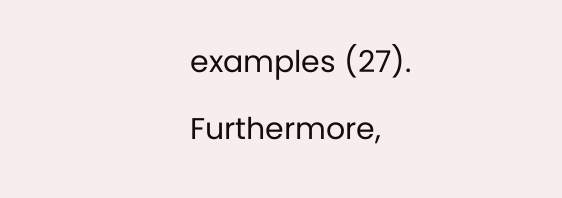examples (27). Furthermore,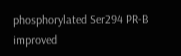phosphorylated Ser294 PR-B improved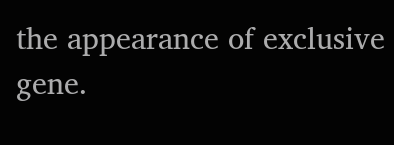the appearance of exclusive gene.